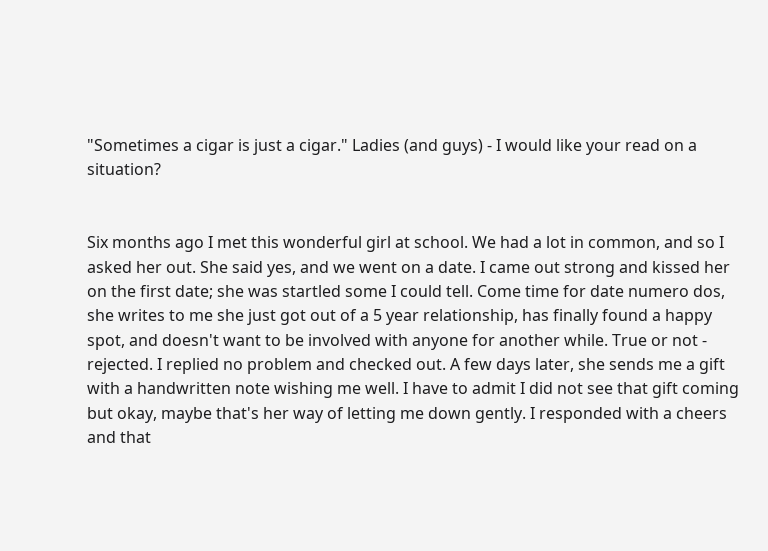"Sometimes a cigar is just a cigar." Ladies (and guys) - I would like your read on a situation?


Six months ago I met this wonderful girl at school. We had a lot in common, and so I asked her out. She said yes, and we went on a date. I came out strong and kissed her on the first date; she was startled some I could tell. Come time for date numero dos, she writes to me she just got out of a 5 year relationship, has finally found a happy spot, and doesn't want to be involved with anyone for another while. True or not - rejected. I replied no problem and checked out. A few days later, she sends me a gift with a handwritten note wishing me well. I have to admit I did not see that gift coming but okay, maybe that's her way of letting me down gently. I responded with a cheers and that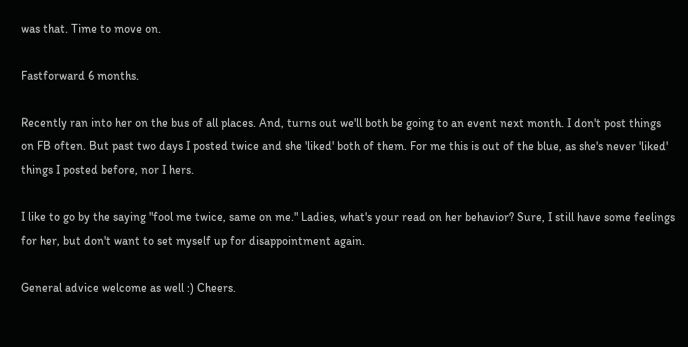was that. Time to move on.

Fastforward 6 months.

Recently ran into her on the bus of all places. And, turns out we'll both be going to an event next month. I don't post things on FB often. But past two days I posted twice and she 'liked' both of them. For me this is out of the blue, as she's never 'liked' things I posted before, nor I hers.

I like to go by the saying "fool me twice, same on me." Ladies, what's your read on her behavior? Sure, I still have some feelings for her, but don't want to set myself up for disappointment again.

General advice welcome as well :) Cheers.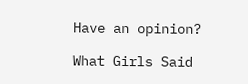Have an opinion?

What Girls Said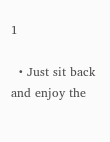1

  • Just sit back and enjoy the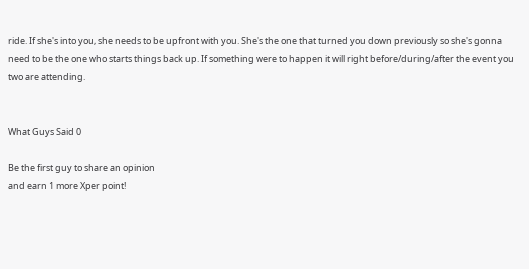ride. If she's into you, she needs to be upfront with you. She's the one that turned you down previously so she's gonna need to be the one who starts things back up. If something were to happen it will right before/during/after the event you two are attending.


What Guys Said 0

Be the first guy to share an opinion
and earn 1 more Xper point!